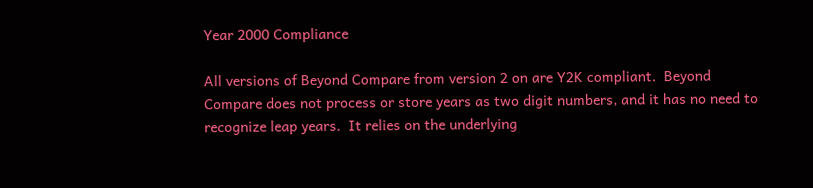Year 2000 Compliance

All versions of Beyond Compare from version 2 on are Y2K compliant.  Beyond Compare does not process or store years as two digit numbers, and it has no need to recognize leap years.  It relies on the underlying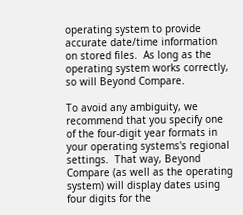operating system to provide accurate date/time information on stored files.  As long as the operating system works correctly, so will Beyond Compare.

To avoid any ambiguity, we recommend that you specify one of the four-digit year formats in your operating systems's regional settings.  That way, Beyond Compare (as well as the operating system) will display dates using four digits for the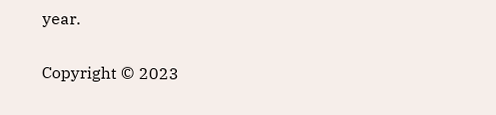year.

Copyright © 2023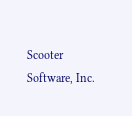Scooter Software, Inc.